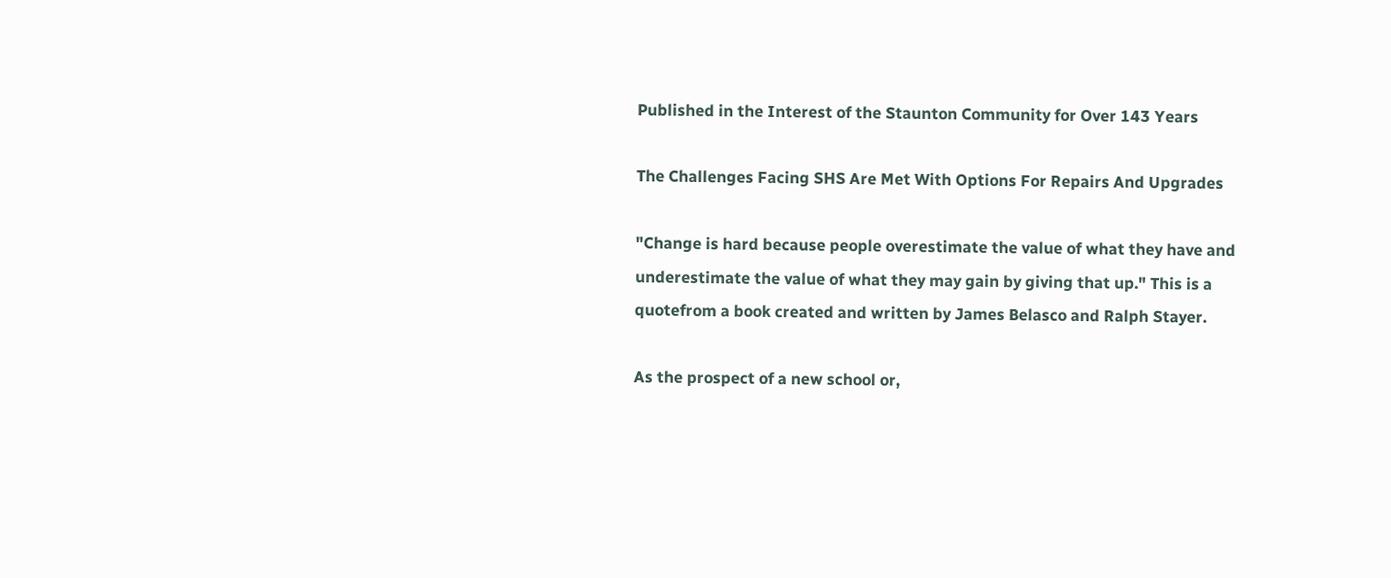Published in the Interest of the Staunton Community for Over 143 Years

The Challenges Facing SHS Are Met With Options For Repairs And Upgrades

"Change is hard because people overestimate the value of what they have and underestimate the value of what they may gain by giving that up." This is a quotefrom a book created and written by James Belasco and Ralph Stayer.

As the prospect of a new school or,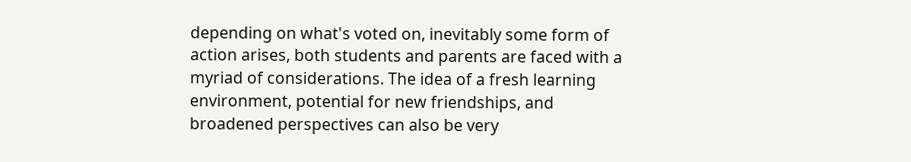depending on what's voted on, inevitably some form of action arises, both students and parents are faced with a myriad of considerations. The idea of a fresh learning environment, potential for new friendships, and broadened perspectives can also be very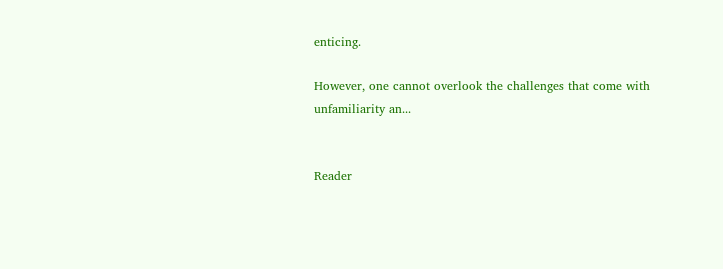enticing.

However, one cannot overlook the challenges that come with unfamiliarity an...


Reader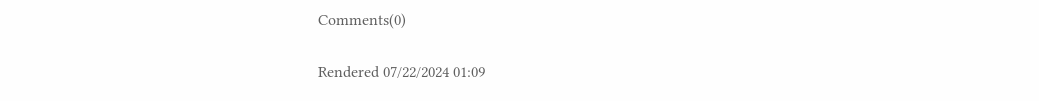Comments(0)

Rendered 07/22/2024 01:09